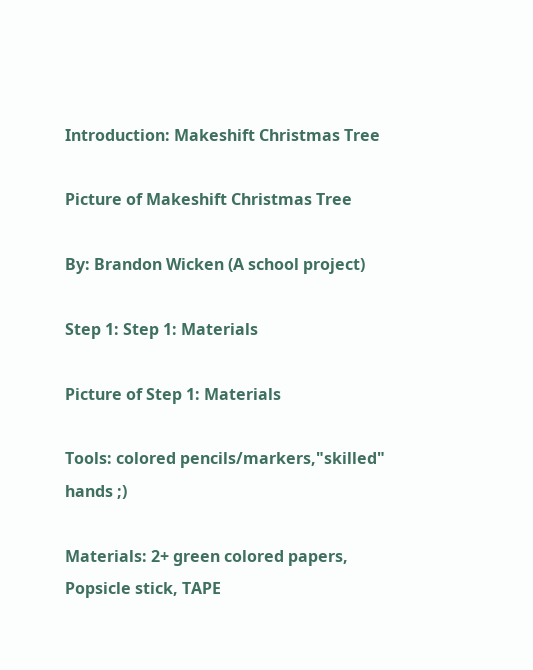Introduction: Makeshift Christmas Tree

Picture of Makeshift Christmas Tree

By: Brandon Wicken (A school project)

Step 1: Step 1: Materials

Picture of Step 1: Materials

Tools: colored pencils/markers,"skilled" hands ;)

Materials: 2+ green colored papers, Popsicle stick, TAPE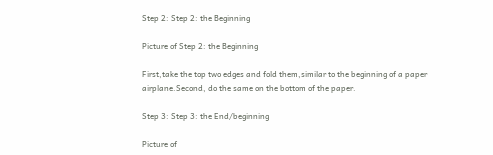Step 2: Step 2: the Beginning

Picture of Step 2: the Beginning

First,take the top two edges and fold them,similar to the beginning of a paper airplane.Second, do the same on the bottom of the paper.

Step 3: Step 3: the End/beginning

Picture of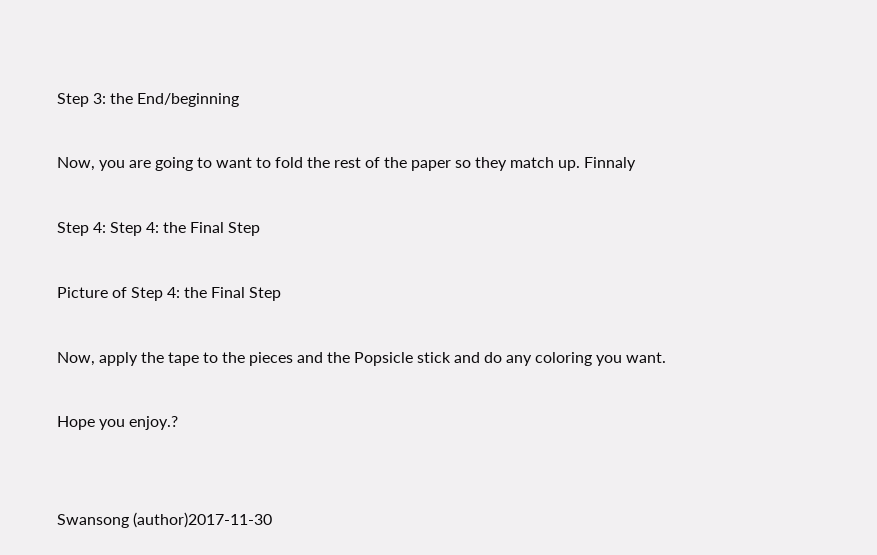Step 3: the End/beginning

Now, you are going to want to fold the rest of the paper so they match up. Finnaly

Step 4: Step 4: the Final Step

Picture of Step 4: the Final Step

Now, apply the tape to the pieces and the Popsicle stick and do any coloring you want.

Hope you enjoy.?


Swansong (author)2017-11-30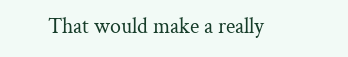That would make a really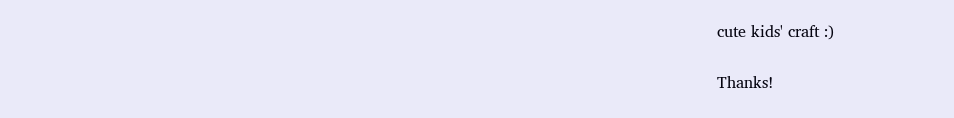cute kids' craft :)

Thanks!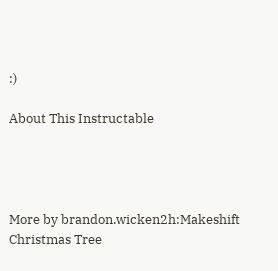:)

About This Instructable




More by brandon.wicken2h:Makeshift Christmas Tree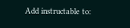Add instructable to: